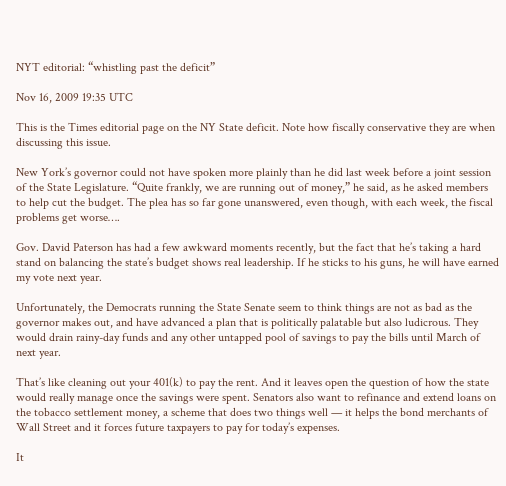NYT editorial: “whistling past the deficit”

Nov 16, 2009 19:35 UTC

This is the Times editorial page on the NY State deficit. Note how fiscally conservative they are when discussing this issue.

New York’s governor could not have spoken more plainly than he did last week before a joint session of the State Legislature. “Quite frankly, we are running out of money,” he said, as he asked members to help cut the budget. The plea has so far gone unanswered, even though, with each week, the fiscal problems get worse….

Gov. David Paterson has had a few awkward moments recently, but the fact that he’s taking a hard stand on balancing the state’s budget shows real leadership. If he sticks to his guns, he will have earned my vote next year.

Unfortunately, the Democrats running the State Senate seem to think things are not as bad as the governor makes out, and have advanced a plan that is politically palatable but also ludicrous. They would drain rainy-day funds and any other untapped pool of savings to pay the bills until March of next year.

That’s like cleaning out your 401(k) to pay the rent. And it leaves open the question of how the state would really manage once the savings were spent. Senators also want to refinance and extend loans on the tobacco settlement money, a scheme that does two things well — it helps the bond merchants of Wall Street and it forces future taxpayers to pay for today’s expenses.

It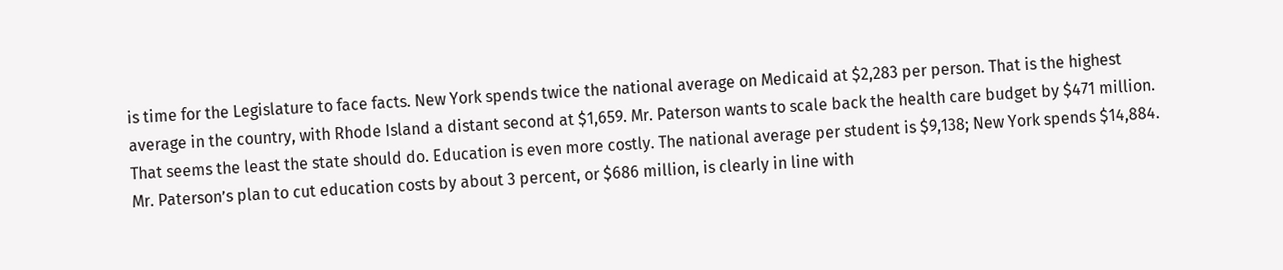is time for the Legislature to face facts. New York spends twice the national average on Medicaid at $2,283 per person. That is the highest average in the country, with Rhode Island a distant second at $1,659. Mr. Paterson wants to scale back the health care budget by $471 million. That seems the least the state should do. Education is even more costly. The national average per student is $9,138; New York spends $14,884. Mr. Paterson’s plan to cut education costs by about 3 percent, or $686 million, is clearly in line with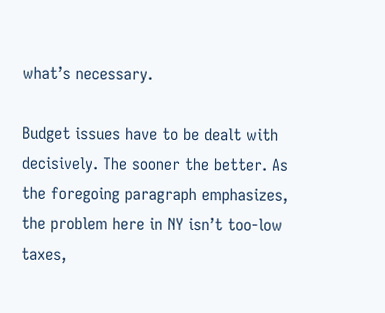what’s necessary.

Budget issues have to be dealt with decisively. The sooner the better. As the foregoing paragraph emphasizes, the problem here in NY isn’t too-low taxes,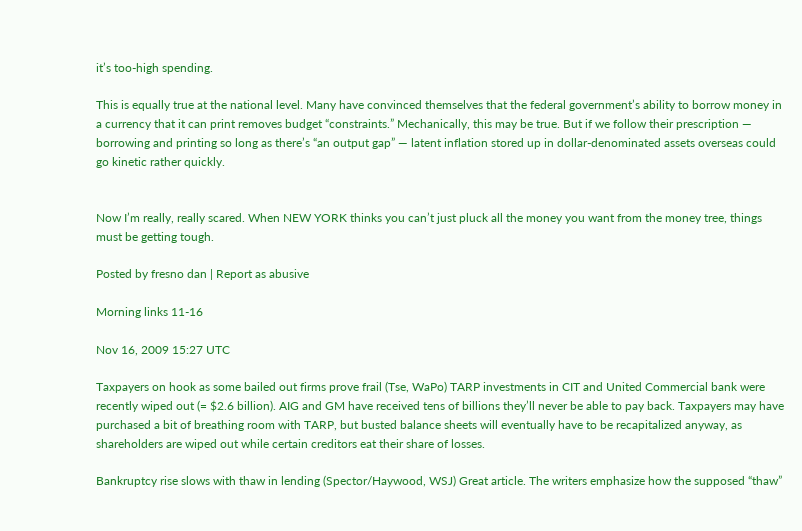it’s too-high spending.

This is equally true at the national level. Many have convinced themselves that the federal government’s ability to borrow money in a currency that it can print removes budget “constraints.” Mechanically, this may be true. But if we follow their prescription — borrowing and printing so long as there’s “an output gap” — latent inflation stored up in dollar-denominated assets overseas could go kinetic rather quickly.


Now I’m really, really scared. When NEW YORK thinks you can’t just pluck all the money you want from the money tree, things must be getting tough.

Posted by fresno dan | Report as abusive

Morning links 11-16

Nov 16, 2009 15:27 UTC

Taxpayers on hook as some bailed out firms prove frail (Tse, WaPo) TARP investments in CIT and United Commercial bank were recently wiped out (= $2.6 billion). AIG and GM have received tens of billions they’ll never be able to pay back. Taxpayers may have purchased a bit of breathing room with TARP, but busted balance sheets will eventually have to be recapitalized anyway, as shareholders are wiped out while certain creditors eat their share of losses.

Bankruptcy rise slows with thaw in lending (Spector/Haywood, WSJ) Great article. The writers emphasize how the supposed “thaw”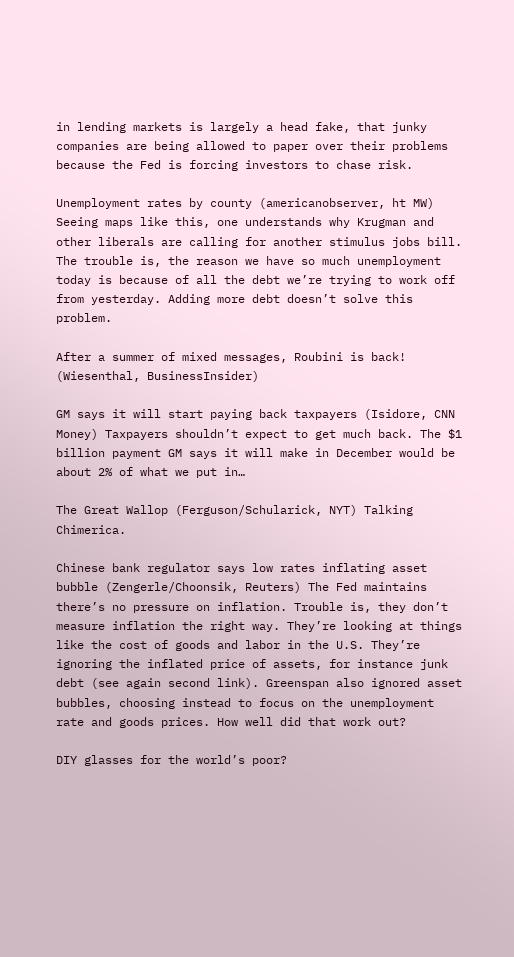in lending markets is largely a head fake, that junky companies are being allowed to paper over their problems because the Fed is forcing investors to chase risk.

Unemployment rates by county (americanobserver, ht MW) Seeing maps like this, one understands why Krugman and other liberals are calling for another stimulus jobs bill. The trouble is, the reason we have so much unemployment today is because of all the debt we’re trying to work off from yesterday. Adding more debt doesn’t solve this problem.

After a summer of mixed messages, Roubini is back! (Wiesenthal, BusinessInsider)

GM says it will start paying back taxpayers (Isidore, CNN Money) Taxpayers shouldn’t expect to get much back. The $1 billion payment GM says it will make in December would be about 2% of what we put in…

The Great Wallop (Ferguson/Schularick, NYT) Talking Chimerica.

Chinese bank regulator says low rates inflating asset bubble (Zengerle/Choonsik, Reuters) The Fed maintains there’s no pressure on inflation. Trouble is, they don’t measure inflation the right way. They’re looking at things like the cost of goods and labor in the U.S. They’re ignoring the inflated price of assets, for instance junk debt (see again second link). Greenspan also ignored asset bubbles, choosing instead to focus on the unemployment rate and goods prices. How well did that work out?

DIY glasses for the world’s poor?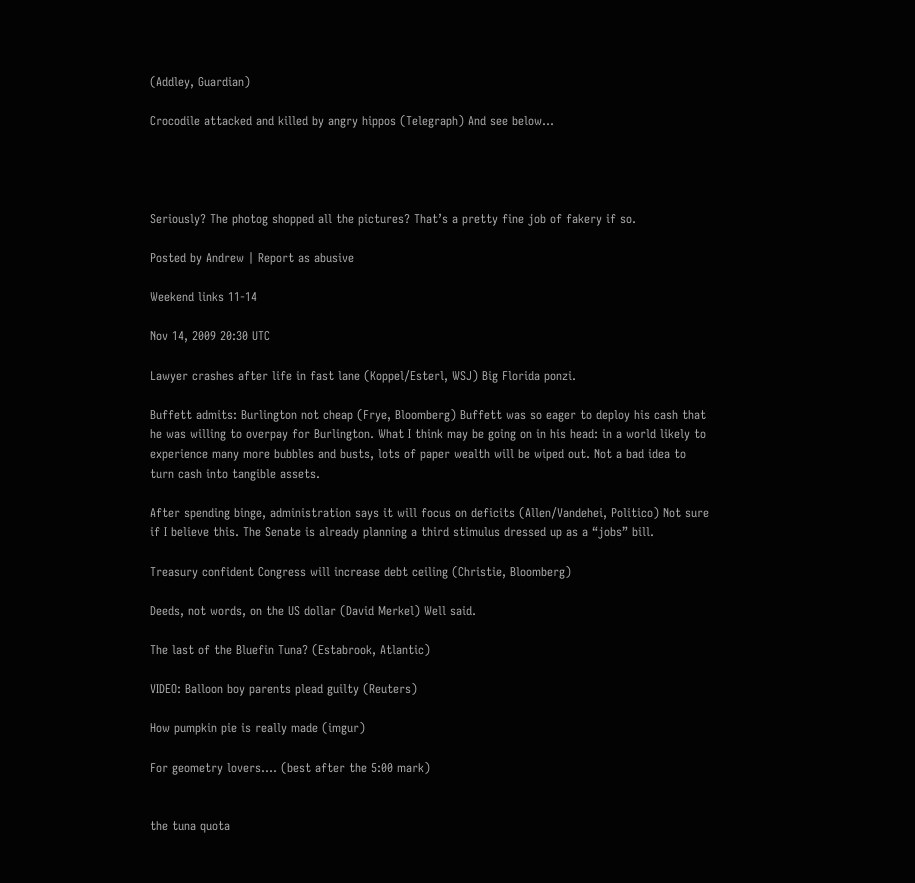(Addley, Guardian)

Crocodile attacked and killed by angry hippos (Telegraph) And see below…




Seriously? The photog shopped all the pictures? That’s a pretty fine job of fakery if so.

Posted by Andrew | Report as abusive

Weekend links 11-14

Nov 14, 2009 20:30 UTC

Lawyer crashes after life in fast lane (Koppel/Esterl, WSJ) Big Florida ponzi.

Buffett admits: Burlington not cheap (Frye, Bloomberg) Buffett was so eager to deploy his cash that he was willing to overpay for Burlington. What I think may be going on in his head: in a world likely to experience many more bubbles and busts, lots of paper wealth will be wiped out. Not a bad idea to turn cash into tangible assets.

After spending binge, administration says it will focus on deficits (Allen/Vandehei, Politico) Not sure if I believe this. The Senate is already planning a third stimulus dressed up as a “jobs” bill.

Treasury confident Congress will increase debt ceiling (Christie, Bloomberg)

Deeds, not words, on the US dollar (David Merkel) Well said.

The last of the Bluefin Tuna? (Estabrook, Atlantic)

VIDEO: Balloon boy parents plead guilty (Reuters)

How pumpkin pie is really made (imgur)

For geometry lovers…. (best after the 5:00 mark)


the tuna quota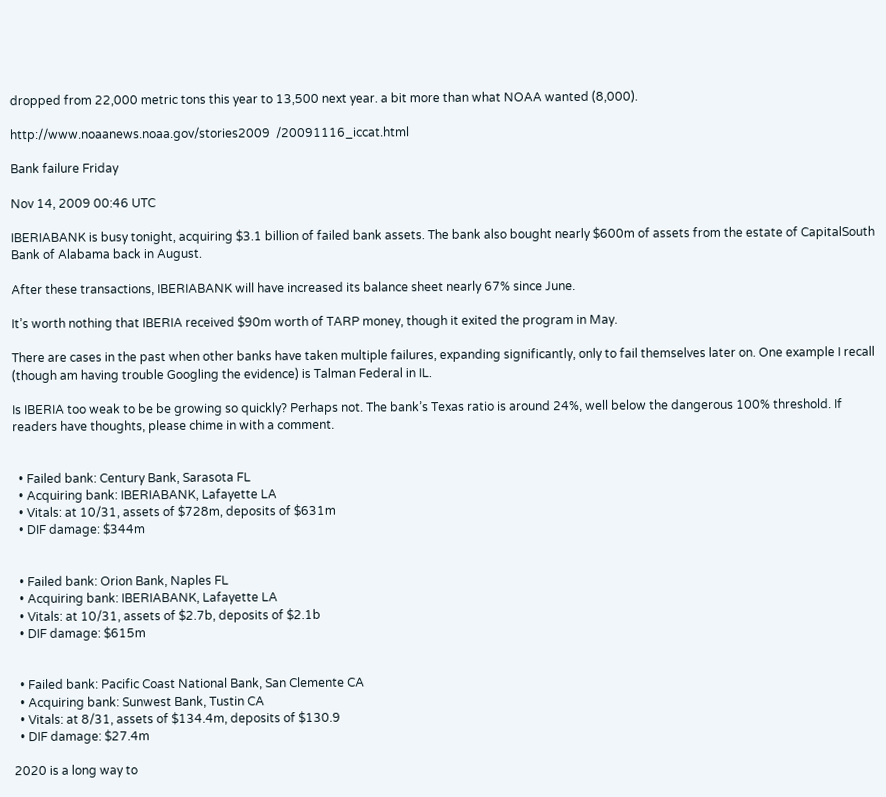dropped from 22,000 metric tons this year to 13,500 next year. a bit more than what NOAA wanted (8,000).

http://www.noaanews.noaa.gov/stories2009  /20091116_iccat.html

Bank failure Friday

Nov 14, 2009 00:46 UTC

IBERIABANK is busy tonight, acquiring $3.1 billion of failed bank assets. The bank also bought nearly $600m of assets from the estate of CapitalSouth Bank of Alabama back in August.

After these transactions, IBERIABANK will have increased its balance sheet nearly 67% since June.

It’s worth nothing that IBERIA received $90m worth of TARP money, though it exited the program in May.

There are cases in the past when other banks have taken multiple failures, expanding significantly, only to fail themselves later on. One example I recall (though am having trouble Googling the evidence) is Talman Federal in IL.

Is IBERIA too weak to be be growing so quickly? Perhaps not. The bank’s Texas ratio is around 24%, well below the dangerous 100% threshold. If readers have thoughts, please chime in with a comment.


  • Failed bank: Century Bank, Sarasota FL
  • Acquiring bank: IBERIABANK, Lafayette LA
  • Vitals: at 10/31, assets of $728m, deposits of $631m
  • DIF damage: $344m


  • Failed bank: Orion Bank, Naples FL
  • Acquiring bank: IBERIABANK, Lafayette LA
  • Vitals: at 10/31, assets of $2.7b, deposits of $2.1b
  • DIF damage: $615m


  • Failed bank: Pacific Coast National Bank, San Clemente CA
  • Acquiring bank: Sunwest Bank, Tustin CA
  • Vitals: at 8/31, assets of $134.4m, deposits of $130.9
  • DIF damage: $27.4m

2020 is a long way to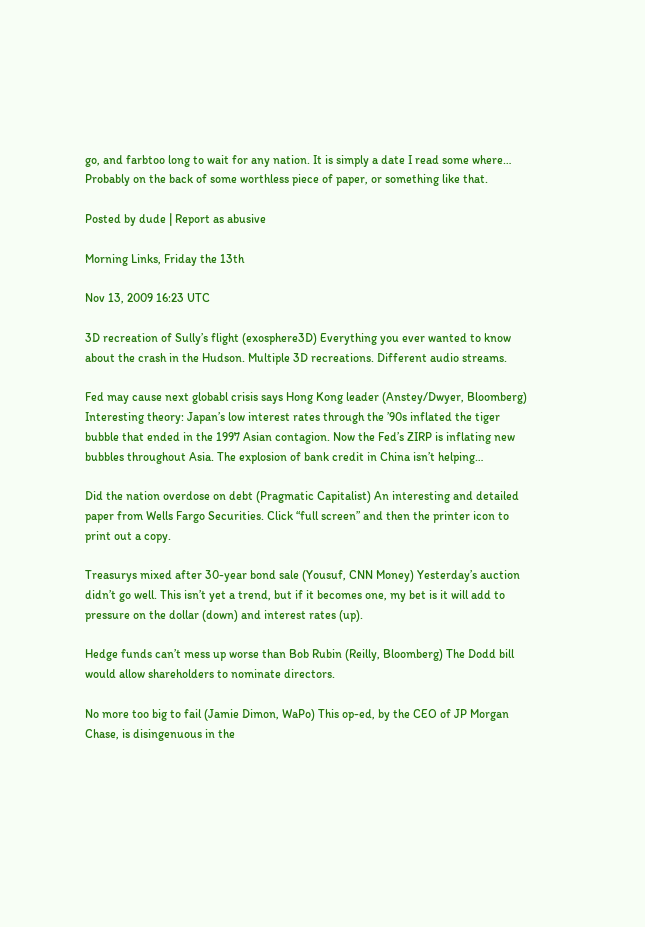go, and farbtoo long to wait for any nation. It is simply a date I read some where… Probably on the back of some worthless piece of paper, or something like that.

Posted by dude | Report as abusive

Morning Links, Friday the 13th

Nov 13, 2009 16:23 UTC

3D recreation of Sully’s flight (exosphere3D) Everything you ever wanted to know about the crash in the Hudson. Multiple 3D recreations. Different audio streams.

Fed may cause next globabl crisis says Hong Kong leader (Anstey/Dwyer, Bloomberg) Interesting theory: Japan’s low interest rates through the ’90s inflated the tiger bubble that ended in the 1997 Asian contagion. Now the Fed’s ZIRP is inflating new bubbles throughout Asia. The explosion of bank credit in China isn’t helping…

Did the nation overdose on debt (Pragmatic Capitalist) An interesting and detailed paper from Wells Fargo Securities. Click “full screen” and then the printer icon to print out a copy.

Treasurys mixed after 30-year bond sale (Yousuf, CNN Money) Yesterday’s auction didn’t go well. This isn’t yet a trend, but if it becomes one, my bet is it will add to pressure on the dollar (down) and interest rates (up).

Hedge funds can’t mess up worse than Bob Rubin (Reilly, Bloomberg) The Dodd bill would allow shareholders to nominate directors.

No more too big to fail (Jamie Dimon, WaPo) This op-ed, by the CEO of JP Morgan Chase, is disingenuous in the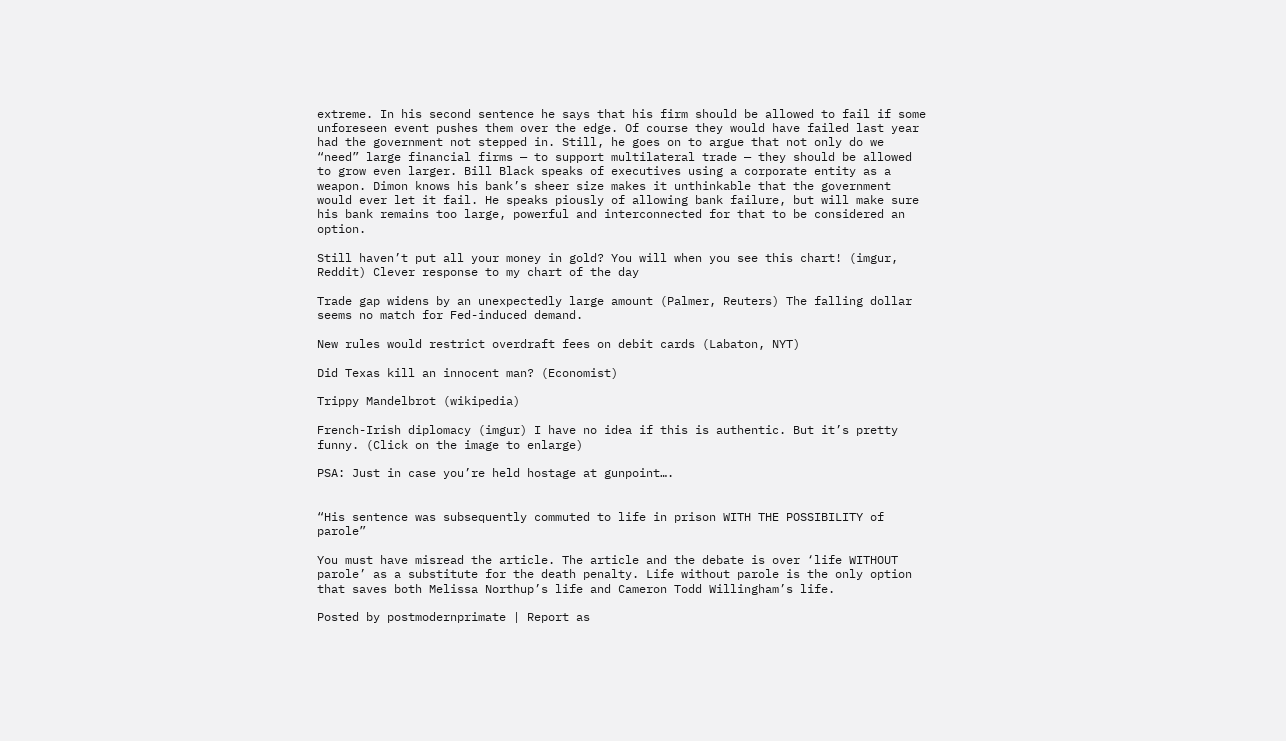extreme. In his second sentence he says that his firm should be allowed to fail if some unforeseen event pushes them over the edge. Of course they would have failed last year had the government not stepped in. Still, he goes on to argue that not only do we “need” large financial firms — to support multilateral trade — they should be allowed to grow even larger. Bill Black speaks of executives using a corporate entity as a weapon. Dimon knows his bank’s sheer size makes it unthinkable that the government would ever let it fail. He speaks piously of allowing bank failure, but will make sure his bank remains too large, powerful and interconnected for that to be considered an option.

Still haven’t put all your money in gold? You will when you see this chart! (imgur, Reddit) Clever response to my chart of the day

Trade gap widens by an unexpectedly large amount (Palmer, Reuters) The falling dollar seems no match for Fed-induced demand.

New rules would restrict overdraft fees on debit cards (Labaton, NYT)

Did Texas kill an innocent man? (Economist)

Trippy Mandelbrot (wikipedia)

French-Irish diplomacy (imgur) I have no idea if this is authentic. But it’s pretty funny. (Click on the image to enlarge)

PSA: Just in case you’re held hostage at gunpoint….


“His sentence was subsequently commuted to life in prison WITH THE POSSIBILITY of parole”

You must have misread the article. The article and the debate is over ‘life WITHOUT parole’ as a substitute for the death penalty. Life without parole is the only option that saves both Melissa Northup’s life and Cameron Todd Willingham’s life.

Posted by postmodernprimate | Report as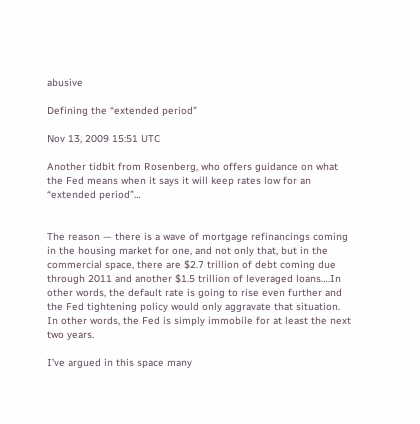abusive

Defining the “extended period”

Nov 13, 2009 15:51 UTC

Another tidbit from Rosenberg, who offers guidance on what the Fed means when it says it will keep rates low for an “extended period”…


The reason — there is a wave of mortgage refinancings coming in the housing market for one, and not only that, but in the commercial space, there are $2.7 trillion of debt coming due through 2011 and another $1.5 trillion of leveraged loans….In other words, the default rate is going to rise even further and the Fed tightening policy would only aggravate that situation. In other words, the Fed is simply immobile for at least the next two years.

I’ve argued in this space many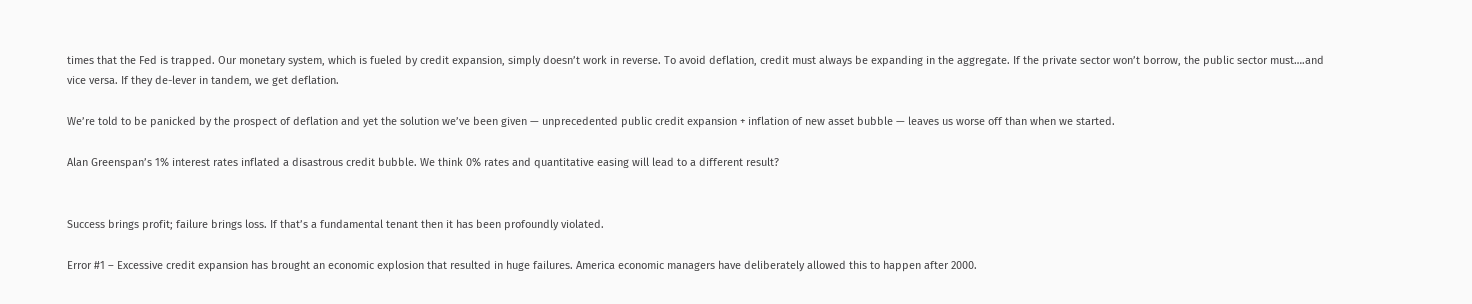times that the Fed is trapped. Our monetary system, which is fueled by credit expansion, simply doesn’t work in reverse. To avoid deflation, credit must always be expanding in the aggregate. If the private sector won’t borrow, the public sector must….and vice versa. If they de-lever in tandem, we get deflation.

We’re told to be panicked by the prospect of deflation and yet the solution we’ve been given — unprecedented public credit expansion + inflation of new asset bubble — leaves us worse off than when we started.

Alan Greenspan’s 1% interest rates inflated a disastrous credit bubble. We think 0% rates and quantitative easing will lead to a different result?


Success brings profit; failure brings loss. If that’s a fundamental tenant then it has been profoundly violated.

Error #1 – Excessive credit expansion has brought an economic explosion that resulted in huge failures. America economic managers have deliberately allowed this to happen after 2000.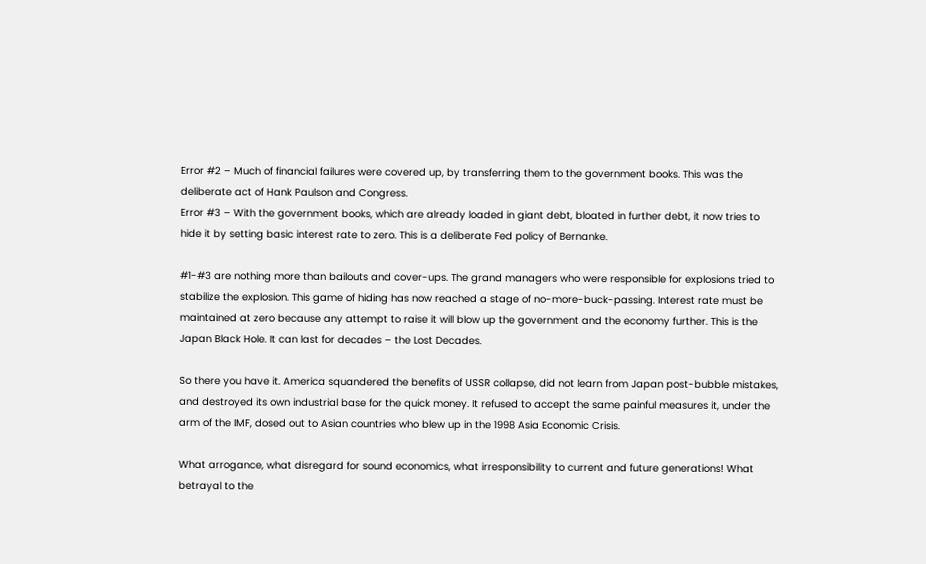Error #2 – Much of financial failures were covered up, by transferring them to the government books. This was the deliberate act of Hank Paulson and Congress.
Error #3 – With the government books, which are already loaded in giant debt, bloated in further debt, it now tries to hide it by setting basic interest rate to zero. This is a deliberate Fed policy of Bernanke.

#1-#3 are nothing more than bailouts and cover-ups. The grand managers who were responsible for explosions tried to stabilize the explosion. This game of hiding has now reached a stage of no-more-buck-passing. Interest rate must be maintained at zero because any attempt to raise it will blow up the government and the economy further. This is the Japan Black Hole. It can last for decades – the Lost Decades.

So there you have it. America squandered the benefits of USSR collapse, did not learn from Japan post-bubble mistakes, and destroyed its own industrial base for the quick money. It refused to accept the same painful measures it, under the arm of the IMF, dosed out to Asian countries who blew up in the 1998 Asia Economic Crisis.

What arrogance, what disregard for sound economics, what irresponsibility to current and future generations! What betrayal to the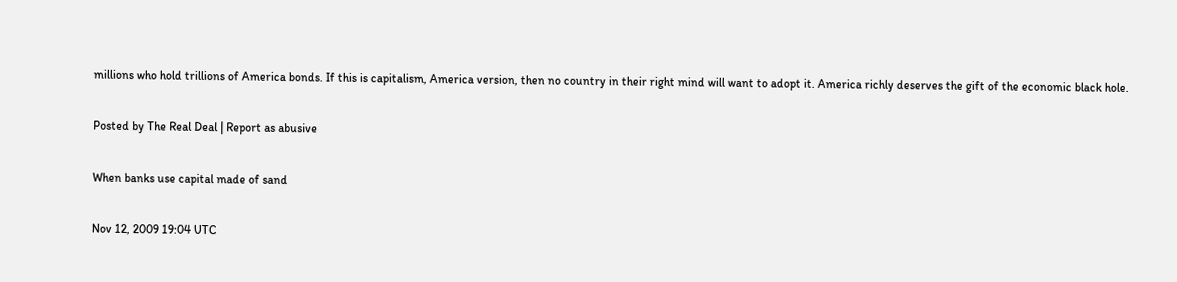millions who hold trillions of America bonds. If this is capitalism, America version, then no country in their right mind will want to adopt it. America richly deserves the gift of the economic black hole.

Posted by The Real Deal | Report as abusive

When banks use capital made of sand

Nov 12, 2009 19:04 UTC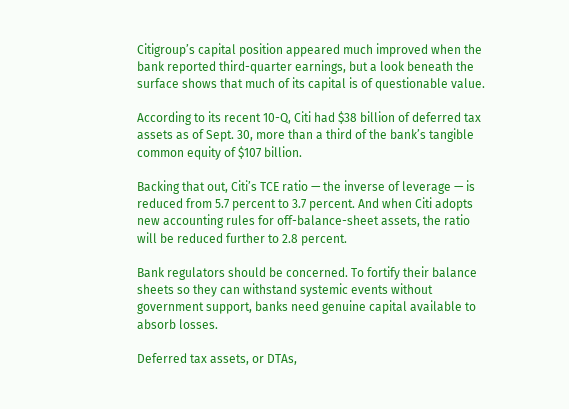Citigroup’s capital position appeared much improved when the bank reported third-quarter earnings, but a look beneath the surface shows that much of its capital is of questionable value.

According to its recent 10-Q, Citi had $38 billion of deferred tax assets as of Sept. 30, more than a third of the bank’s tangible common equity of $107 billion.

Backing that out, Citi’s TCE ratio — the inverse of leverage — is reduced from 5.7 percent to 3.7 percent. And when Citi adopts new accounting rules for off-balance-sheet assets, the ratio will be reduced further to 2.8 percent.

Bank regulators should be concerned. To fortify their balance sheets so they can withstand systemic events without government support, banks need genuine capital available to absorb losses.

Deferred tax assets, or DTAs,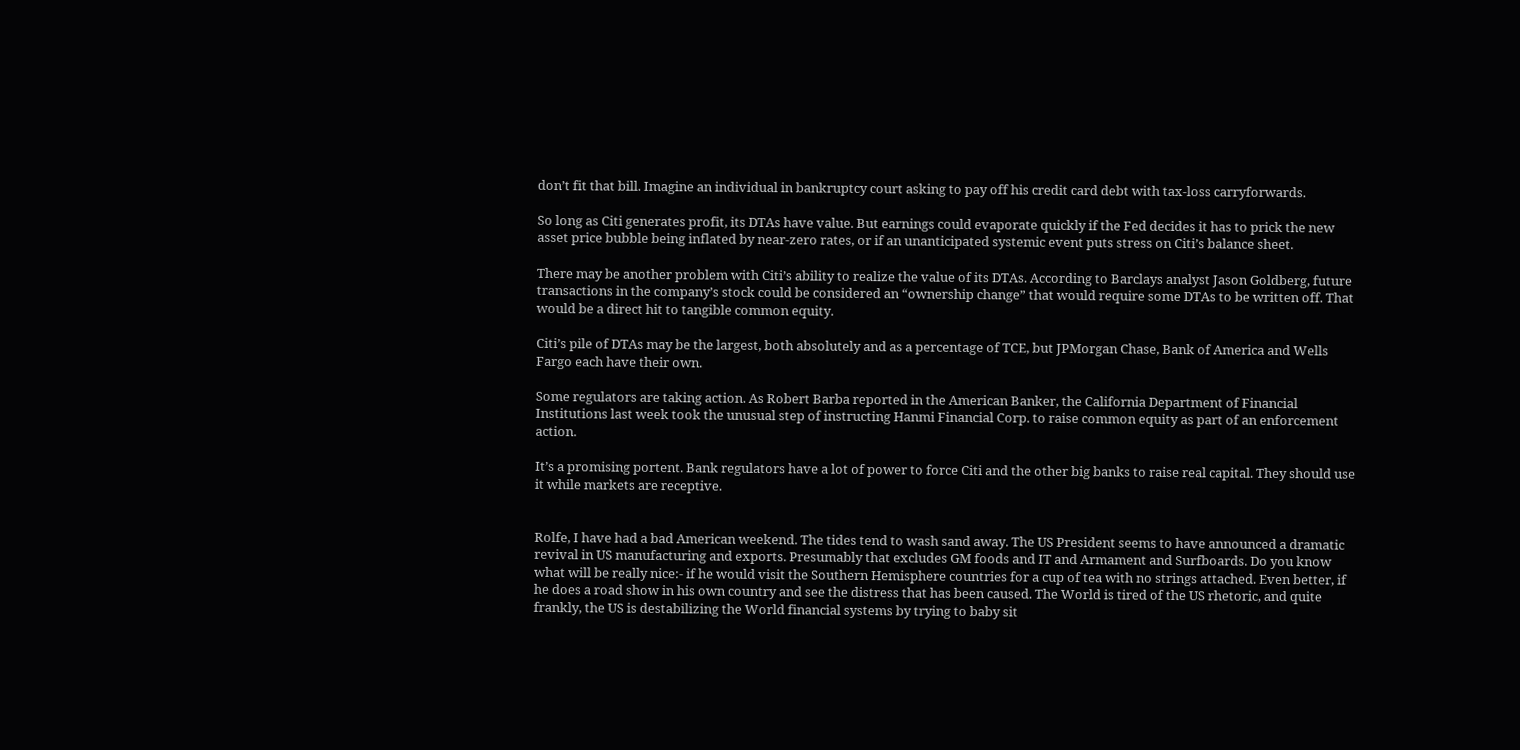don’t fit that bill. Imagine an individual in bankruptcy court asking to pay off his credit card debt with tax-loss carryforwards.

So long as Citi generates profit, its DTAs have value. But earnings could evaporate quickly if the Fed decides it has to prick the new asset price bubble being inflated by near-zero rates, or if an unanticipated systemic event puts stress on Citi’s balance sheet.

There may be another problem with Citi’s ability to realize the value of its DTAs. According to Barclays analyst Jason Goldberg, future transactions in the company’s stock could be considered an “ownership change” that would require some DTAs to be written off. That would be a direct hit to tangible common equity.

Citi’s pile of DTAs may be the largest, both absolutely and as a percentage of TCE, but JPMorgan Chase, Bank of America and Wells Fargo each have their own.

Some regulators are taking action. As Robert Barba reported in the American Banker, the California Department of Financial Institutions last week took the unusual step of instructing Hanmi Financial Corp. to raise common equity as part of an enforcement action.

It’s a promising portent. Bank regulators have a lot of power to force Citi and the other big banks to raise real capital. They should use it while markets are receptive.


Rolfe, I have had a bad American weekend. The tides tend to wash sand away. The US President seems to have announced a dramatic revival in US manufacturing and exports. Presumably that excludes GM foods and IT and Armament and Surfboards. Do you know what will be really nice:- if he would visit the Southern Hemisphere countries for a cup of tea with no strings attached. Even better, if he does a road show in his own country and see the distress that has been caused. The World is tired of the US rhetoric, and quite frankly, the US is destabilizing the World financial systems by trying to baby sit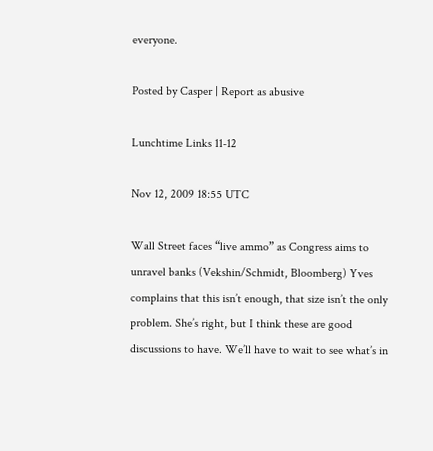everyone.

Posted by Casper | Report as abusive

Lunchtime Links 11-12

Nov 12, 2009 18:55 UTC

Wall Street faces “live ammo” as Congress aims to unravel banks (Vekshin/Schmidt, Bloomberg) Yves complains that this isn’t enough, that size isn’t the only problem. She’s right, but I think these are good discussions to have. We’ll have to wait to see what’s in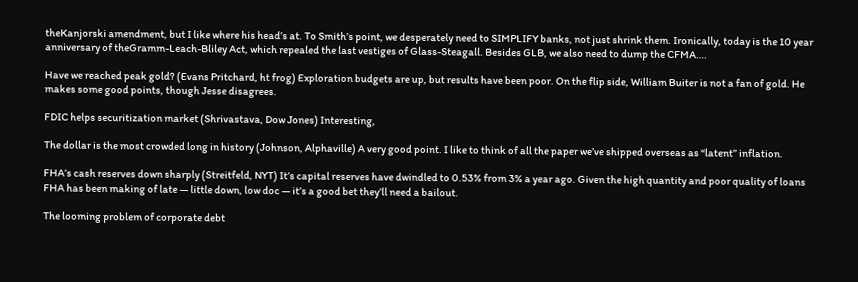theKanjorski amendment, but I like where his head’s at. To Smith’s point, we desperately need to SIMPLIFY banks, not just shrink them. Ironically, today is the 10 year anniversary of theGramm-Leach-Bliley Act, which repealed the last vestiges of Glass-Steagall. Besides GLB, we also need to dump the CFMA….

Have we reached peak gold? (Evans Pritchard, ht frog) Exploration budgets are up, but results have been poor. On the flip side, William Buiter is not a fan of gold. He makes some good points, though Jesse disagrees.

FDIC helps securitization market (Shrivastava, Dow Jones) Interesting,

The dollar is the most crowded long in history (Johnson, Alphaville) A very good point. I like to think of all the paper we’ve shipped overseas as “latent” inflation.

FHA’s cash reserves down sharply (Streitfeld, NYT) It’s capital reserves have dwindled to 0.53% from 3% a year ago. Given the high quantity and poor quality of loans FHA has been making of late — little down, low doc — it’s a good bet they’ll need a bailout.

The looming problem of corporate debt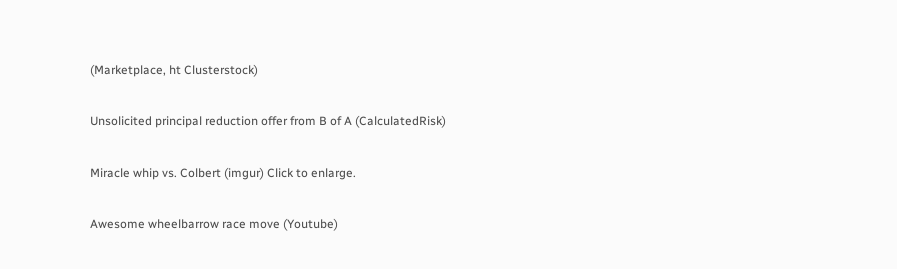(Marketplace, ht Clusterstock)

Unsolicited principal reduction offer from B of A (CalculatedRisk)

Miracle whip vs. Colbert (imgur) Click to enlarge.

Awesome wheelbarrow race move (Youtube)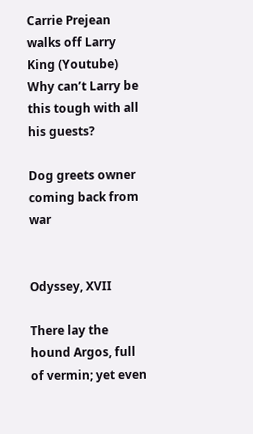Carrie Prejean walks off Larry King (Youtube) Why can’t Larry be this tough with all his guests?

Dog greets owner coming back from war


Odyssey, XVII

There lay the hound Argos, full of vermin; yet even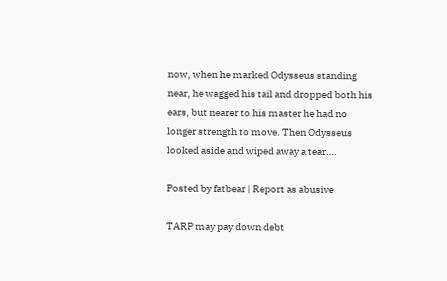now, when he marked Odysseus standing near, he wagged his tail and dropped both his ears, but nearer to his master he had no longer strength to move. Then Odysseus looked aside and wiped away a tear….

Posted by fatbear | Report as abusive

TARP may pay down debt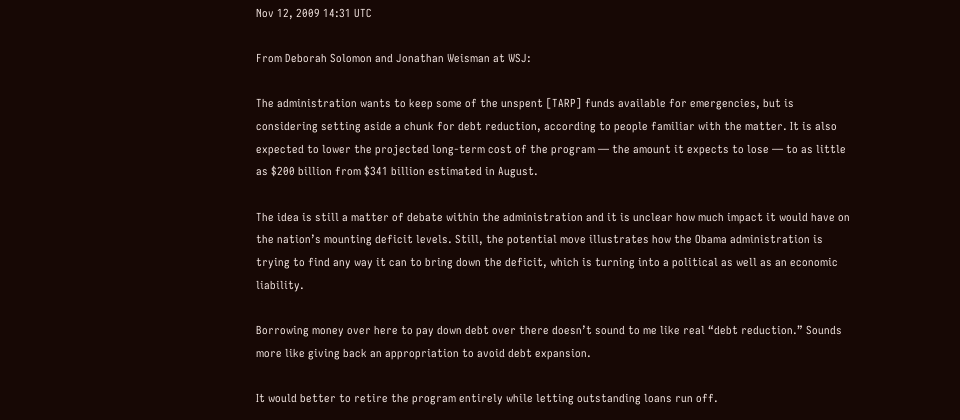Nov 12, 2009 14:31 UTC

From Deborah Solomon and Jonathan Weisman at WSJ:

The administration wants to keep some of the unspent [TARP] funds available for emergencies, but is considering setting aside a chunk for debt reduction, according to people familiar with the matter. It is also expected to lower the projected long-term cost of the program — the amount it expects to lose — to as little as $200 billion from $341 billion estimated in August.

The idea is still a matter of debate within the administration and it is unclear how much impact it would have on the nation’s mounting deficit levels. Still, the potential move illustrates how the Obama administration is trying to find any way it can to bring down the deficit, which is turning into a political as well as an economic liability.

Borrowing money over here to pay down debt over there doesn’t sound to me like real “debt reduction.” Sounds more like giving back an appropriation to avoid debt expansion.

It would better to retire the program entirely while letting outstanding loans run off.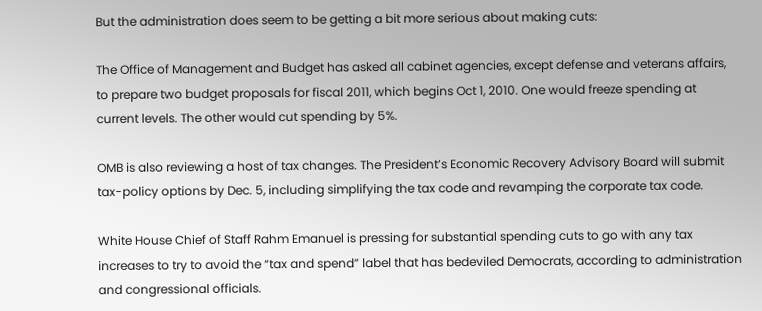But the administration does seem to be getting a bit more serious about making cuts:

The Office of Management and Budget has asked all cabinet agencies, except defense and veterans affairs, to prepare two budget proposals for fiscal 2011, which begins Oct 1, 2010. One would freeze spending at current levels. The other would cut spending by 5%.

OMB is also reviewing a host of tax changes. The President’s Economic Recovery Advisory Board will submit tax-policy options by Dec. 5, including simplifying the tax code and revamping the corporate tax code.

White House Chief of Staff Rahm Emanuel is pressing for substantial spending cuts to go with any tax increases to try to avoid the “tax and spend” label that has bedeviled Democrats, according to administration and congressional officials.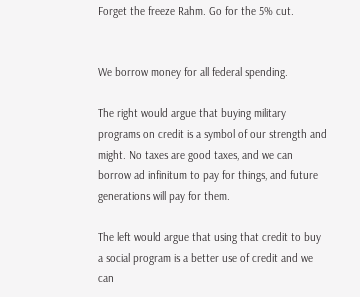Forget the freeze Rahm. Go for the 5% cut.


We borrow money for all federal spending.

The right would argue that buying military programs on credit is a symbol of our strength and might. No taxes are good taxes, and we can borrow ad infinitum to pay for things, and future generations will pay for them.

The left would argue that using that credit to buy a social program is a better use of credit and we can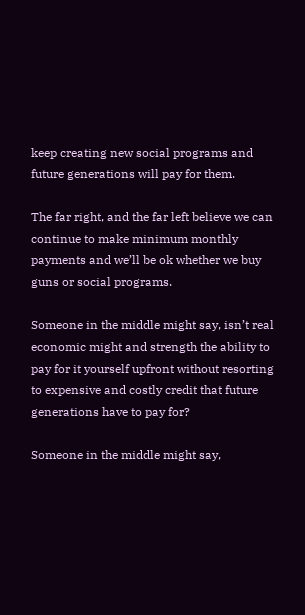keep creating new social programs and future generations will pay for them.

The far right, and the far left believe we can continue to make minimum monthly payments and we’ll be ok whether we buy guns or social programs.

Someone in the middle might say, isn’t real economic might and strength the ability to pay for it yourself upfront without resorting to expensive and costly credit that future generations have to pay for?

Someone in the middle might say,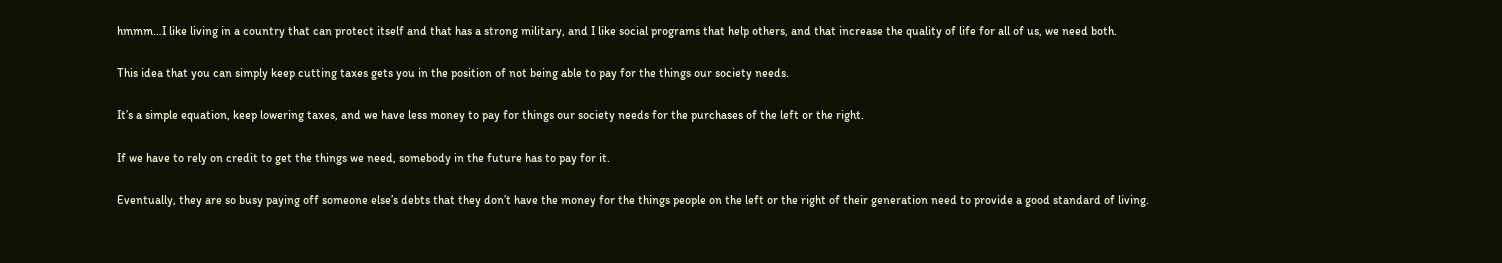hmmm…I like living in a country that can protect itself and that has a strong military, and I like social programs that help others, and that increase the quality of life for all of us, we need both.

This idea that you can simply keep cutting taxes gets you in the position of not being able to pay for the things our society needs.

It’s a simple equation, keep lowering taxes, and we have less money to pay for things our society needs for the purchases of the left or the right.

If we have to rely on credit to get the things we need, somebody in the future has to pay for it.

Eventually, they are so busy paying off someone else’s debts that they don’t have the money for the things people on the left or the right of their generation need to provide a good standard of living.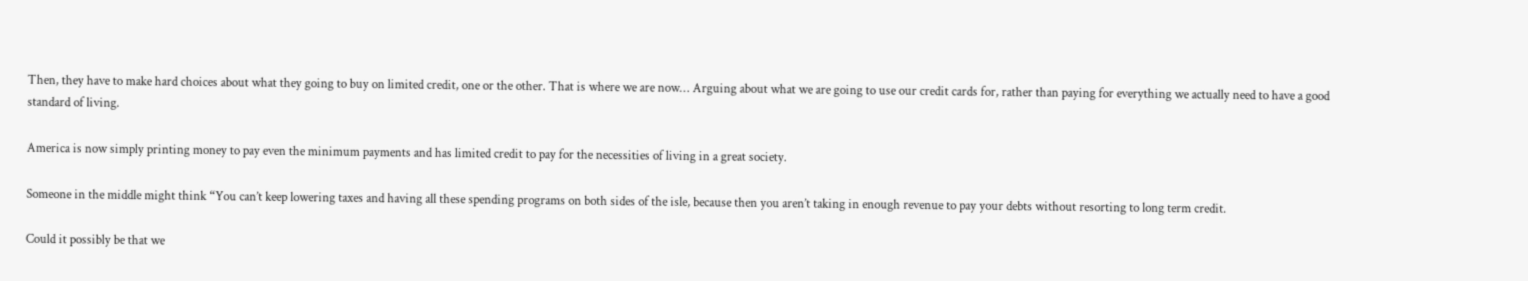Then, they have to make hard choices about what they going to buy on limited credit, one or the other. That is where we are now… Arguing about what we are going to use our credit cards for, rather than paying for everything we actually need to have a good standard of living.

America is now simply printing money to pay even the minimum payments and has limited credit to pay for the necessities of living in a great society.

Someone in the middle might think “You can’t keep lowering taxes and having all these spending programs on both sides of the isle, because then you aren’t taking in enough revenue to pay your debts without resorting to long term credit.

Could it possibly be that we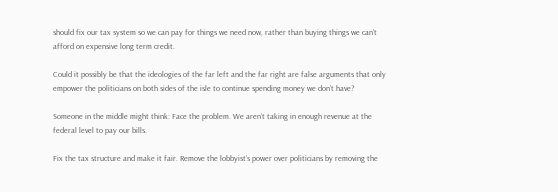should fix our tax system so we can pay for things we need now, rather than buying things we can’t afford on expensive long term credit.

Could it possibly be that the ideologies of the far left and the far right are false arguments that only empower the politicians on both sides of the isle to continue spending money we don’t have?

Someone in the middle might think: Face the problem. We aren’t taking in enough revenue at the federal level to pay our bills.

Fix the tax structure and make it fair. Remove the lobbyist’s power over politicians by removing the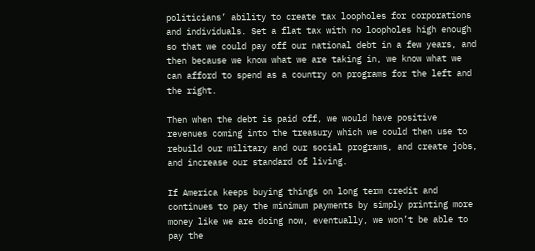politicians’ ability to create tax loopholes for corporations and individuals. Set a flat tax with no loopholes high enough so that we could pay off our national debt in a few years, and then because we know what we are taking in, we know what we can afford to spend as a country on programs for the left and the right.

Then when the debt is paid off, we would have positive revenues coming into the treasury which we could then use to rebuild our military and our social programs, and create jobs, and increase our standard of living.

If America keeps buying things on long term credit and continues to pay the minimum payments by simply printing more money like we are doing now, eventually, we won’t be able to pay the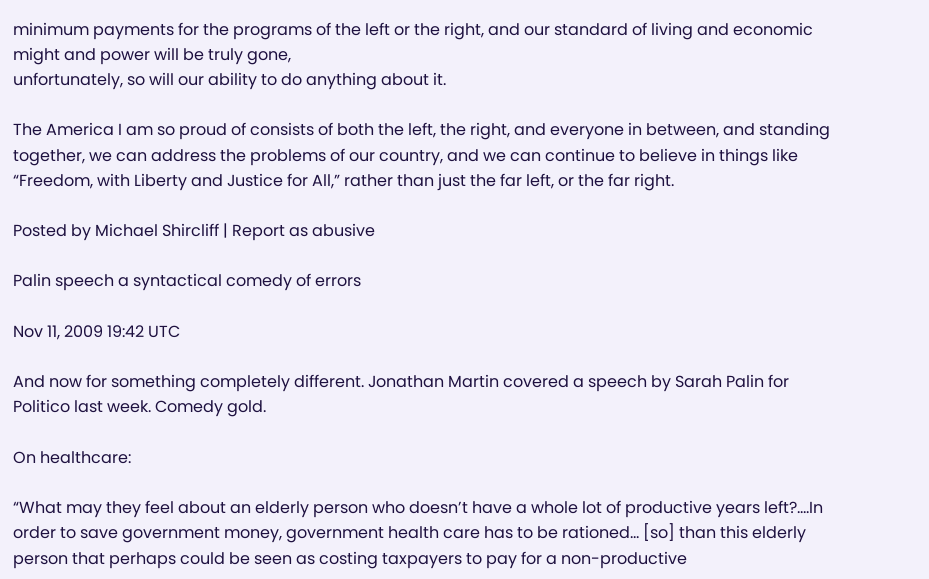minimum payments for the programs of the left or the right, and our standard of living and economic might and power will be truly gone,
unfortunately, so will our ability to do anything about it.

The America I am so proud of consists of both the left, the right, and everyone in between, and standing together, we can address the problems of our country, and we can continue to believe in things like “Freedom, with Liberty and Justice for All,” rather than just the far left, or the far right.

Posted by Michael Shircliff | Report as abusive

Palin speech a syntactical comedy of errors

Nov 11, 2009 19:42 UTC

And now for something completely different. Jonathan Martin covered a speech by Sarah Palin for Politico last week. Comedy gold.

On healthcare:

“What may they feel about an elderly person who doesn’t have a whole lot of productive years left?….In order to save government money, government health care has to be rationed… [so] than this elderly person that perhaps could be seen as costing taxpayers to pay for a non-productive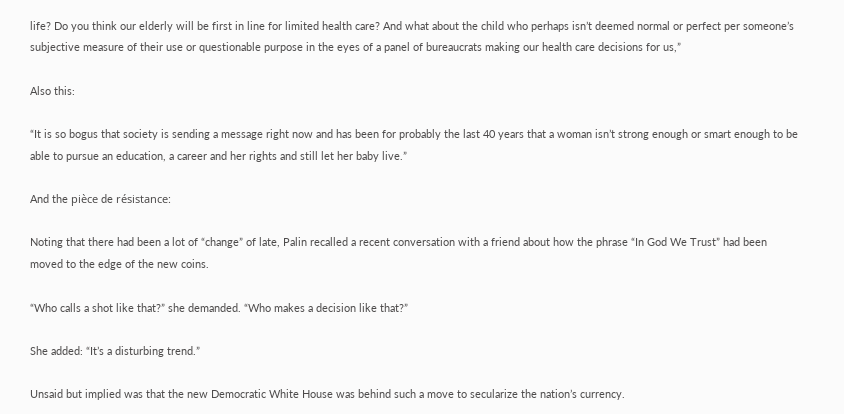life? Do you think our elderly will be first in line for limited health care? And what about the child who perhaps isn’t deemed normal or perfect per someone’s subjective measure of their use or questionable purpose in the eyes of a panel of bureaucrats making our health care decisions for us,”

Also this:

“It is so bogus that society is sending a message right now and has been for probably the last 40 years that a woman isn’t strong enough or smart enough to be able to pursue an education, a career and her rights and still let her baby live.”

And the pièce de résistance:

Noting that there had been a lot of “change” of late, Palin recalled a recent conversation with a friend about how the phrase “In God We Trust” had been moved to the edge of the new coins.

“Who calls a shot like that?” she demanded. “Who makes a decision like that?”

She added: “It’s a disturbing trend.”

Unsaid but implied was that the new Democratic White House was behind such a move to secularize the nation’s currency.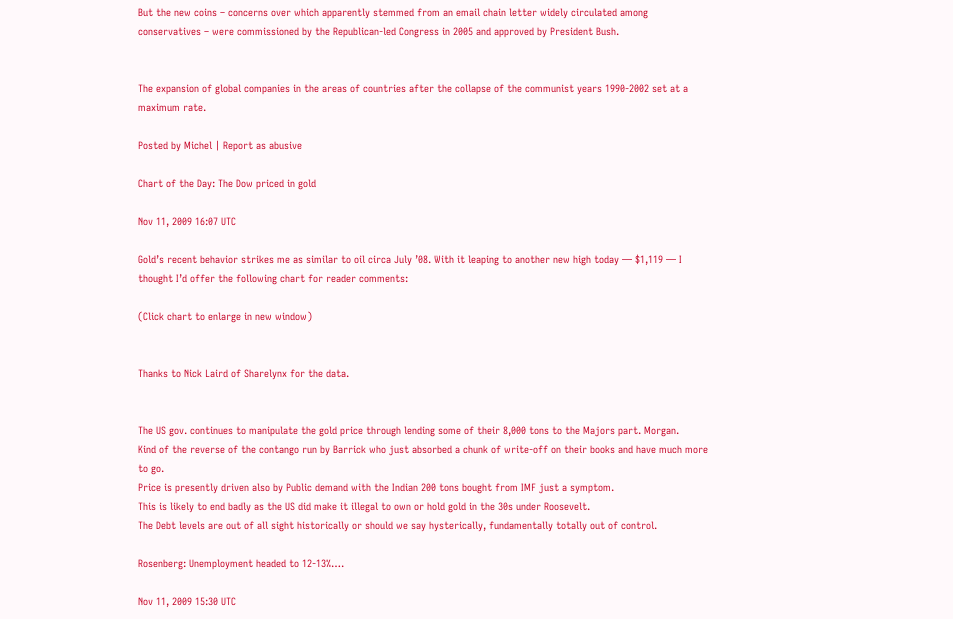But the new coins – concerns over which apparently stemmed from an email chain letter widely circulated among conservatives – were commissioned by the Republican-led Congress in 2005 and approved by President Bush.


The expansion of global companies in the areas of countries after the collapse of the communist years 1990-2002 set at a maximum rate.

Posted by Michel | Report as abusive

Chart of the Day: The Dow priced in gold

Nov 11, 2009 16:07 UTC

Gold’s recent behavior strikes me as similar to oil circa July ’08. With it leaping to another new high today — $1,119 — I thought I’d offer the following chart for reader comments:

(Click chart to enlarge in new window)


Thanks to Nick Laird of Sharelynx for the data.


The US gov. continues to manipulate the gold price through lending some of their 8,000 tons to the Majors part. Morgan.
Kind of the reverse of the contango run by Barrick who just absorbed a chunk of write-off on their books and have much more to go.
Price is presently driven also by Public demand with the Indian 200 tons bought from IMF just a symptom.
This is likely to end badly as the US did make it illegal to own or hold gold in the 30s under Roosevelt.
The Debt levels are out of all sight historically or should we say hysterically, fundamentally totally out of control.

Rosenberg: Unemployment headed to 12-13%….

Nov 11, 2009 15:30 UTC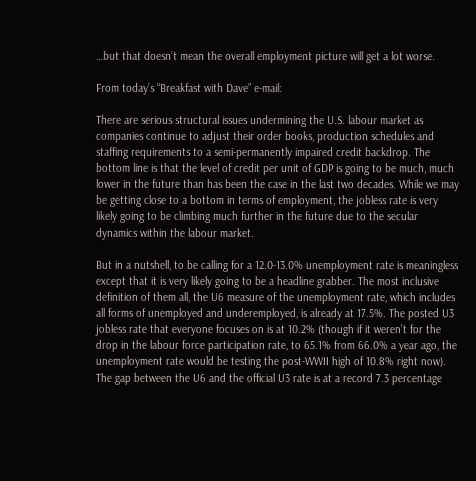…but that doesn’t mean the overall employment picture will get a lot worse.

From today’s “Breakfast with Dave” e-mail:

There are serious structural issues undermining the U.S. labour market as companies continue to adjust their order books, production schedules and staffing requirements to a semi-permanently impaired credit backdrop. The bottom line is that the level of credit per unit of GDP is going to be much, much lower in the future than has been the case in the last two decades. While we may be getting close to a bottom in terms of employment, the jobless rate is very likely going to be climbing much further in the future due to the secular dynamics within the labour market.

But in a nutshell, to be calling for a 12.0-13.0% unemployment rate is meaningless except that it is very likely going to be a headline grabber. The most inclusive definition of them all, the U6 measure of the unemployment rate, which includes all forms of unemployed and underemployed, is already at 17.5%. The posted U3 jobless rate that everyone focuses on is at 10.2% (though if it weren’t for the drop in the labour force participation rate, to 65.1% from 66.0% a year ago, the unemployment rate would be testing the post-WWII high of 10.8% right now). The gap between the U6 and the official U3 rate is at a record 7.3 percentage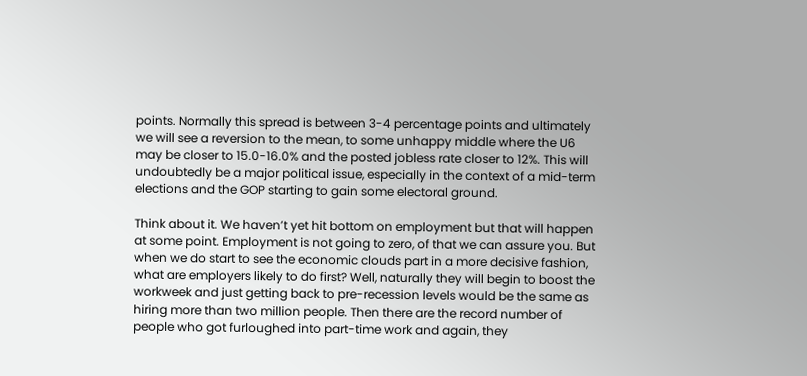points. Normally this spread is between 3-4 percentage points and ultimately we will see a reversion to the mean, to some unhappy middle where the U6 may be closer to 15.0-16.0% and the posted jobless rate closer to 12%. This will undoubtedly be a major political issue, especially in the context of a mid-term elections and the GOP starting to gain some electoral ground.

Think about it. We haven’t yet hit bottom on employment but that will happen at some point. Employment is not going to zero, of that we can assure you. But when we do start to see the economic clouds part in a more decisive fashion, what are employers likely to do first? Well, naturally they will begin to boost the workweek and just getting back to pre-recession levels would be the same as hiring more than two million people. Then there are the record number of people who got furloughed into part-time work and again, they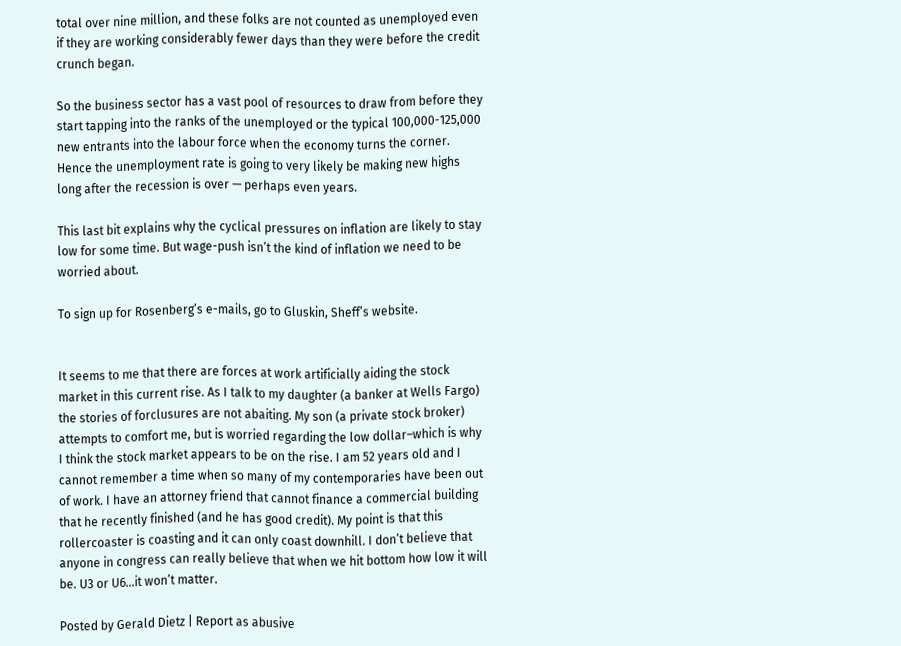total over nine million, and these folks are not counted as unemployed even if they are working considerably fewer days than they were before the credit crunch began.

So the business sector has a vast pool of resources to draw from before they start tapping into the ranks of the unemployed or the typical 100,000-125,000 new entrants into the labour force when the economy turns the corner. Hence the unemployment rate is going to very likely be making new highs long after the recession is over — perhaps even years.

This last bit explains why the cyclical pressures on inflation are likely to stay low for some time. But wage-push isn’t the kind of inflation we need to be worried about.

To sign up for Rosenberg’s e-mails, go to Gluskin, Sheff’s website.


It seems to me that there are forces at work artificially aiding the stock market in this current rise. As I talk to my daughter (a banker at Wells Fargo) the stories of forclusures are not abaiting. My son (a private stock broker) attempts to comfort me, but is worried regarding the low dollar–which is why I think the stock market appears to be on the rise. I am 52 years old and I cannot remember a time when so many of my contemporaries have been out of work. I have an attorney friend that cannot finance a commercial building that he recently finished (and he has good credit). My point is that this rollercoaster is coasting and it can only coast downhill. I don’t believe that anyone in congress can really believe that when we hit bottom how low it will be. U3 or U6…it won’t matter.

Posted by Gerald Dietz | Report as abusive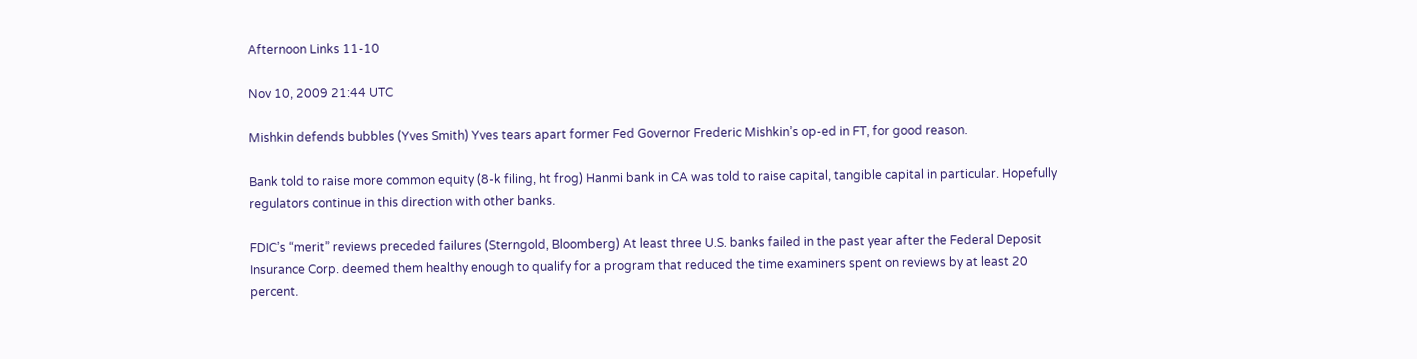Afternoon Links 11-10

Nov 10, 2009 21:44 UTC

Mishkin defends bubbles (Yves Smith) Yves tears apart former Fed Governor Frederic Mishkin’s op-ed in FT, for good reason.

Bank told to raise more common equity (8-k filing, ht frog) Hanmi bank in CA was told to raise capital, tangible capital in particular. Hopefully regulators continue in this direction with other banks.

FDIC’s “merit” reviews preceded failures (Sterngold, Bloomberg) At least three U.S. banks failed in the past year after the Federal Deposit Insurance Corp. deemed them healthy enough to qualify for a program that reduced the time examiners spent on reviews by at least 20 percent.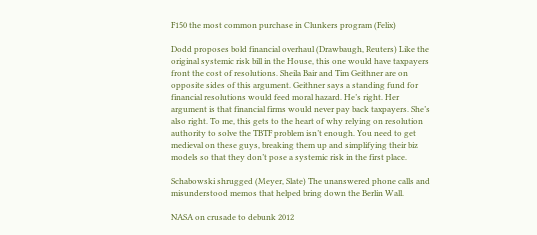F150 the most common purchase in Clunkers program (Felix)

Dodd proposes bold financial overhaul (Drawbaugh, Reuters) Like the original systemic risk bill in the House, this one would have taxpayers front the cost of resolutions. Sheila Bair and Tim Geithner are on opposite sides of this argument. Geithner says a standing fund for financial resolutions would feed moral hazard. He’s right. Her argument is that financial firms would never pay back taxpayers. She’s also right. To me, this gets to the heart of why relying on resolution authority to solve the TBTF problem isn’t enough. You need to get medieval on these guys, breaking them up and simplifying their biz models so that they don’t pose a systemic risk in the first place.

Schabowski shrugged (Meyer, Slate) The unanswered phone calls and misunderstood memos that helped bring down the Berlin Wall.

NASA on crusade to debunk 2012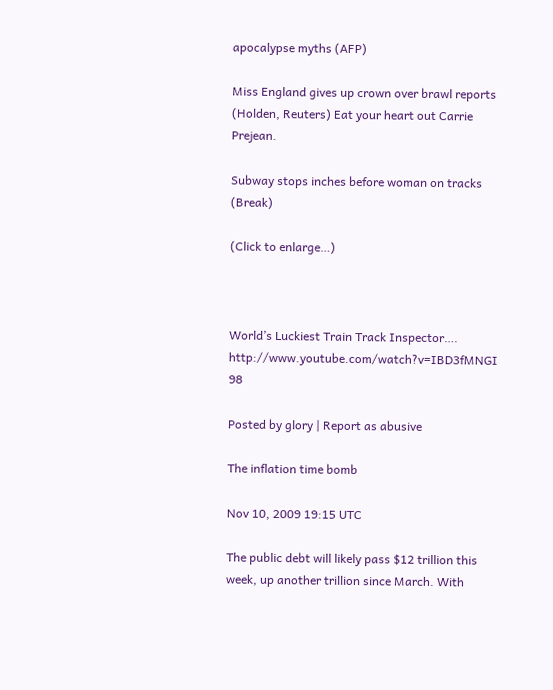apocalypse myths (AFP)

Miss England gives up crown over brawl reports (Holden, Reuters) Eat your heart out Carrie Prejean.

Subway stops inches before woman on tracks (Break)

(Click to enlarge…)



World’s Luckiest Train Track Inspector….
http://www.youtube.com/watch?v=IBD3fMNGI 98

Posted by glory | Report as abusive

The inflation time bomb

Nov 10, 2009 19:15 UTC

The public debt will likely pass $12 trillion this week, up another trillion since March. With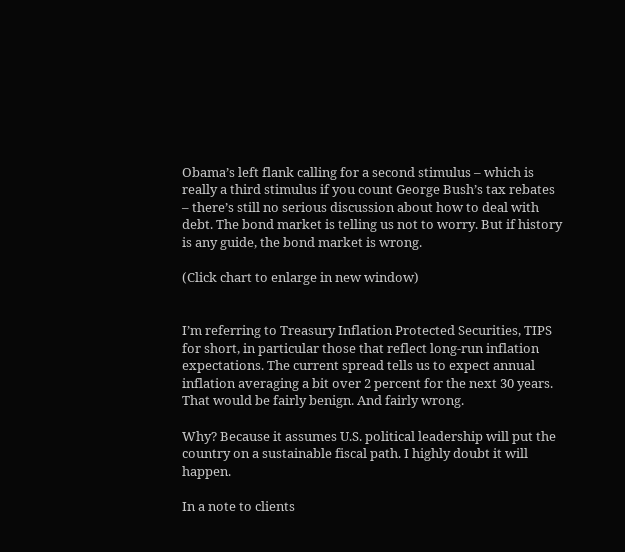Obama’s left flank calling for a second stimulus – which is really a third stimulus if you count George Bush’s tax rebates – there’s still no serious discussion about how to deal with debt. The bond market is telling us not to worry. But if history is any guide, the bond market is wrong.

(Click chart to enlarge in new window)


I’m referring to Treasury Inflation Protected Securities, TIPS for short, in particular those that reflect long-run inflation expectations. The current spread tells us to expect annual inflation averaging a bit over 2 percent for the next 30 years. That would be fairly benign. And fairly wrong.

Why? Because it assumes U.S. political leadership will put the country on a sustainable fiscal path. I highly doubt it will happen.

In a note to clients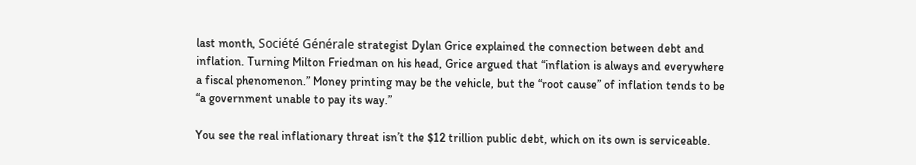last month, Société Générale strategist Dylan Grice explained the connection between debt and inflation. Turning Milton Friedman on his head, Grice argued that “inflation is always and everywhere a fiscal phenomenon.” Money printing may be the vehicle, but the “root cause” of inflation tends to be “a government unable to pay its way.”

You see the real inflationary threat isn’t the $12 trillion public debt, which on its own is serviceable.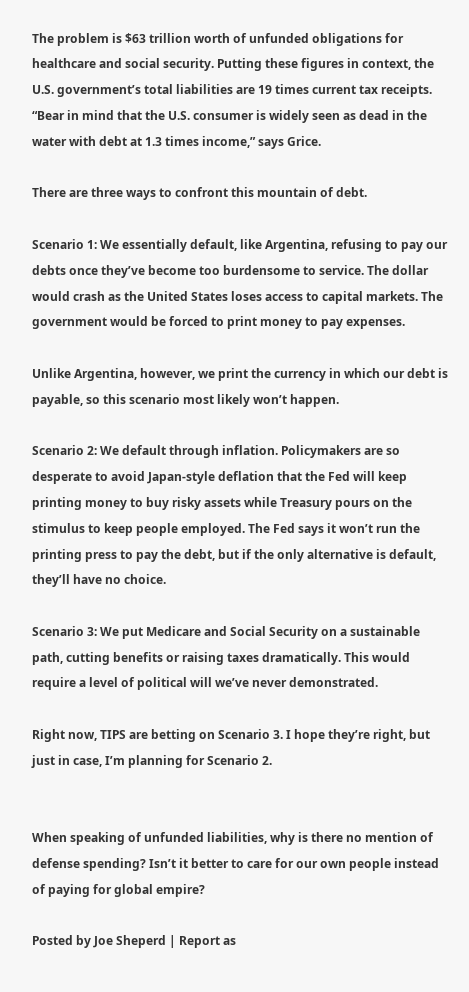The problem is $63 trillion worth of unfunded obligations for healthcare and social security. Putting these figures in context, the U.S. government’s total liabilities are 19 times current tax receipts. “Bear in mind that the U.S. consumer is widely seen as dead in the water with debt at 1.3 times income,” says Grice.

There are three ways to confront this mountain of debt.

Scenario 1: We essentially default, like Argentina, refusing to pay our debts once they’ve become too burdensome to service. The dollar would crash as the United States loses access to capital markets. The government would be forced to print money to pay expenses.

Unlike Argentina, however, we print the currency in which our debt is payable, so this scenario most likely won’t happen.

Scenario 2: We default through inflation. Policymakers are so desperate to avoid Japan-style deflation that the Fed will keep printing money to buy risky assets while Treasury pours on the stimulus to keep people employed. The Fed says it won’t run the printing press to pay the debt, but if the only alternative is default, they’ll have no choice.

Scenario 3: We put Medicare and Social Security on a sustainable path, cutting benefits or raising taxes dramatically. This would require a level of political will we’ve never demonstrated.

Right now, TIPS are betting on Scenario 3. I hope they’re right, but just in case, I’m planning for Scenario 2.


When speaking of unfunded liabilities, why is there no mention of defense spending? Isn’t it better to care for our own people instead of paying for global empire?

Posted by Joe Sheperd | Report as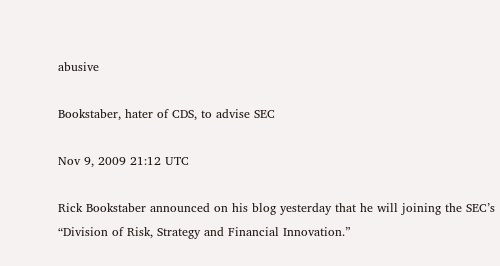abusive

Bookstaber, hater of CDS, to advise SEC

Nov 9, 2009 21:12 UTC

Rick Bookstaber announced on his blog yesterday that he will joining the SEC’s “Division of Risk, Strategy and Financial Innovation.”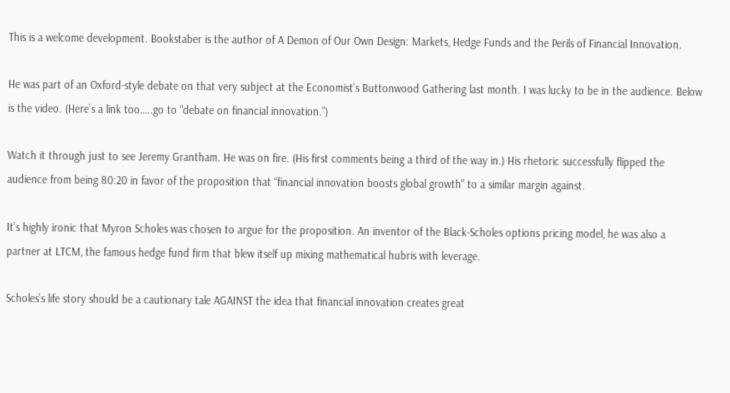This is a welcome development. Bookstaber is the author of A Demon of Our Own Design: Markets, Hedge Funds and the Perils of Financial Innovation.

He was part of an Oxford-style debate on that very subject at the Economist’s Buttonwood Gathering last month. I was lucky to be in the audience. Below is the video. (Here’s a link too…..go to “debate on financial innovation.”)

Watch it through just to see Jeremy Grantham. He was on fire. (His first comments being a third of the way in.) His rhetoric successfully flipped the audience from being 80:20 in favor of the proposition that “financial innovation boosts global growth” to a similar margin against.

It’s highly ironic that Myron Scholes was chosen to argue for the proposition. An inventor of the Black-Scholes options pricing model, he was also a partner at LTCM, the famous hedge fund firm that blew itself up mixing mathematical hubris with leverage.

Scholes’s life story should be a cautionary tale AGAINST the idea that financial innovation creates great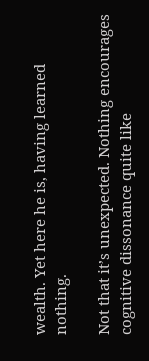wealth. Yet here he is, having learned nothing.

Not that it’s unexpected. Nothing encourages cognitive dissonance quite like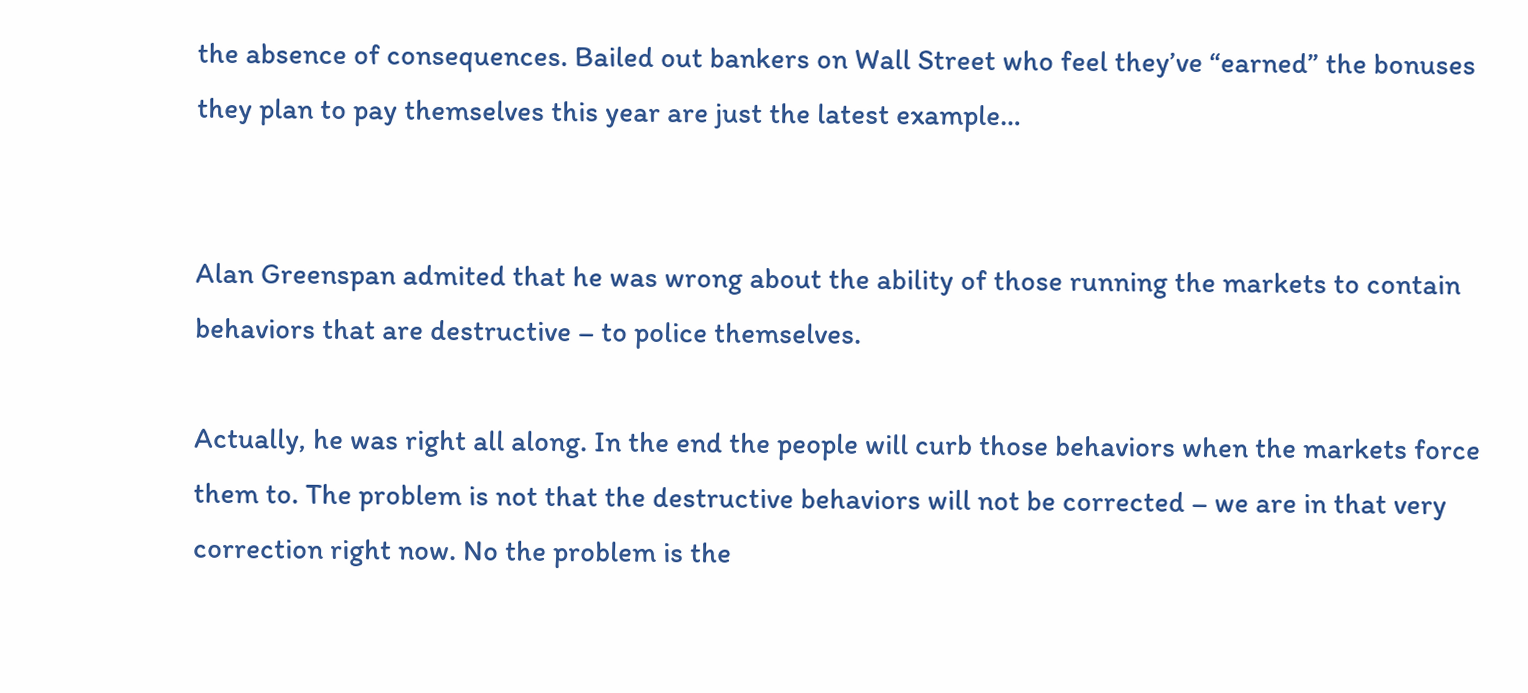the absence of consequences. Bailed out bankers on Wall Street who feel they’ve “earned” the bonuses they plan to pay themselves this year are just the latest example…


Alan Greenspan admited that he was wrong about the ability of those running the markets to contain behaviors that are destructive – to police themselves.

Actually, he was right all along. In the end the people will curb those behaviors when the markets force them to. The problem is not that the destructive behaviors will not be corrected – we are in that very correction right now. No the problem is the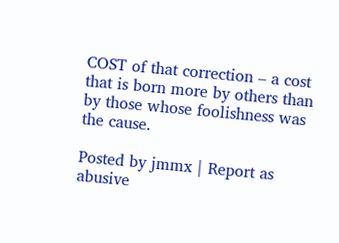COST of that correction – a cost that is born more by others than by those whose foolishness was the cause.

Posted by jmmx | Report as abusive